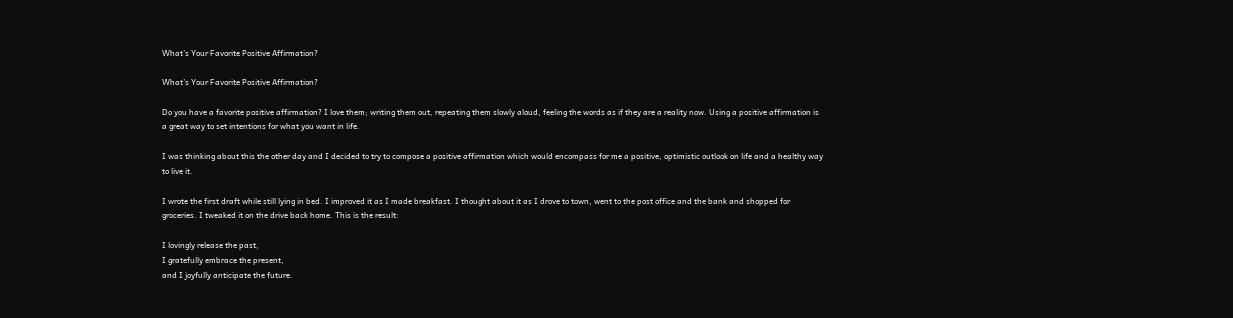What’s Your Favorite Positive Affirmation?

What’s Your Favorite Positive Affirmation?

Do you have a favorite positive affirmation? I love them; writing them out, repeating them slowly aloud, feeling the words as if they are a reality now. Using a positive affirmation is a great way to set intentions for what you want in life.

I was thinking about this the other day and I decided to try to compose a positive affirmation which would encompass for me a positive, optimistic outlook on life and a healthy way to live it.

I wrote the first draft while still lying in bed. I improved it as I made breakfast. I thought about it as I drove to town, went to the post office and the bank and shopped for groceries. I tweaked it on the drive back home. This is the result:

I lovingly release the past,
I gratefully embrace the present,
and I joyfully anticipate the future.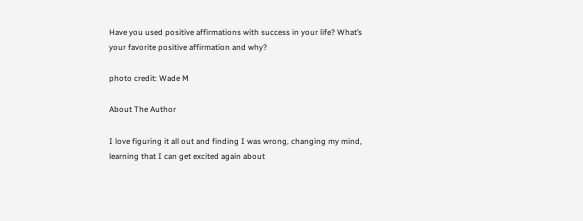Have you used positive affirmations with success in your life? What’s your favorite positive affirmation and why?

photo credit: Wade M

About The Author

I love figuring it all out and finding I was wrong, changing my mind, learning that I can get excited again about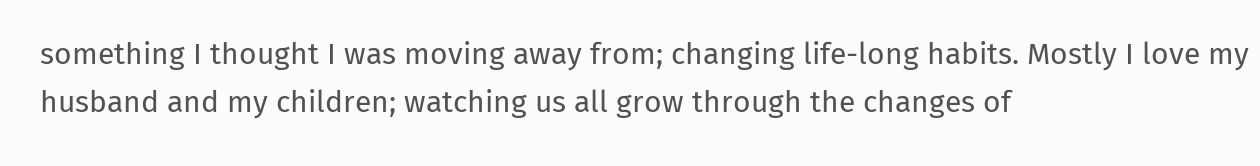something I thought I was moving away from; changing life-long habits. Mostly I love my husband and my children; watching us all grow through the changes of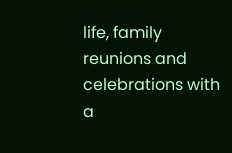life, family reunions and celebrations with a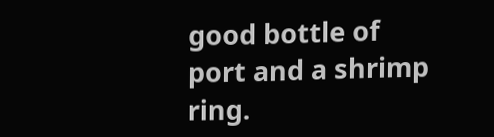good bottle of port and a shrimp ring.